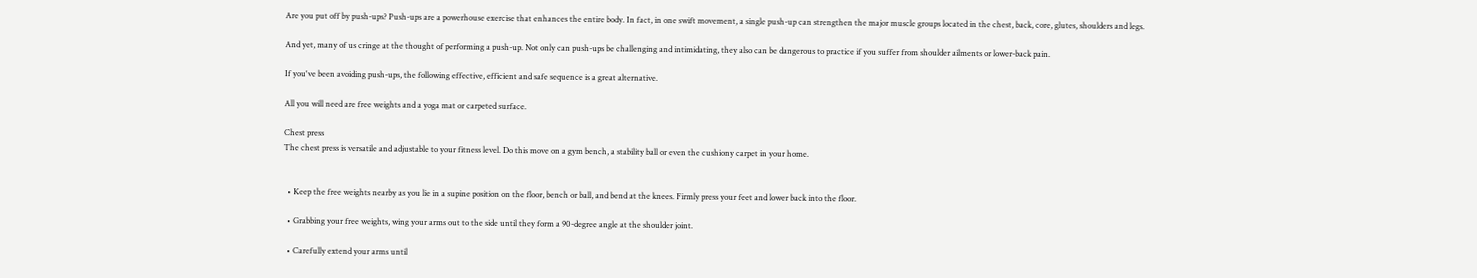Are you put off by push-ups? Push-ups are a powerhouse exercise that enhances the entire body. In fact, in one swift movement, a single push-up can strengthen the major muscle groups located in the chest, back, core, glutes, shoulders and legs.

And yet, many of us cringe at the thought of performing a push-up. Not only can push-ups be challenging and intimidating, they also can be dangerous to practice if you suffer from shoulder ailments or lower-back pain.

If you've been avoiding push-ups, the following effective, efficient and safe sequence is a great alternative.

All you will need are free weights and a yoga mat or carpeted surface.

Chest press
The chest press is versatile and adjustable to your fitness level. Do this move on a gym bench, a stability ball or even the cushiony carpet in your home.


  • Keep the free weights nearby as you lie in a supine position on the floor, bench or ball, and bend at the knees. Firmly press your feet and lower back into the floor.

  • Grabbing your free weights, wing your arms out to the side until they form a 90-degree angle at the shoulder joint.

  • Carefully extend your arms until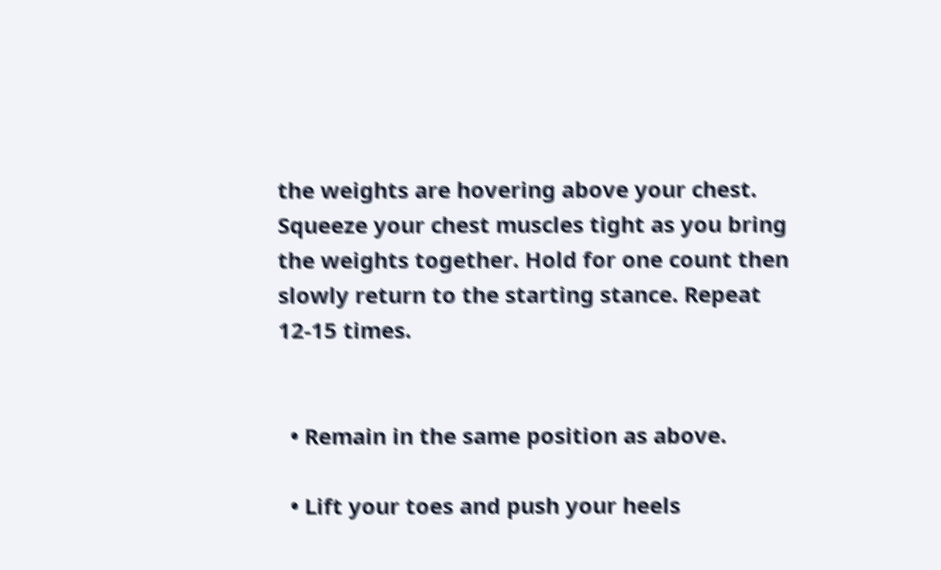the weights are hovering above your chest. Squeeze your chest muscles tight as you bring the weights together. Hold for one count then slowly return to the starting stance. Repeat 12-15 times.


  • Remain in the same position as above.

  • Lift your toes and push your heels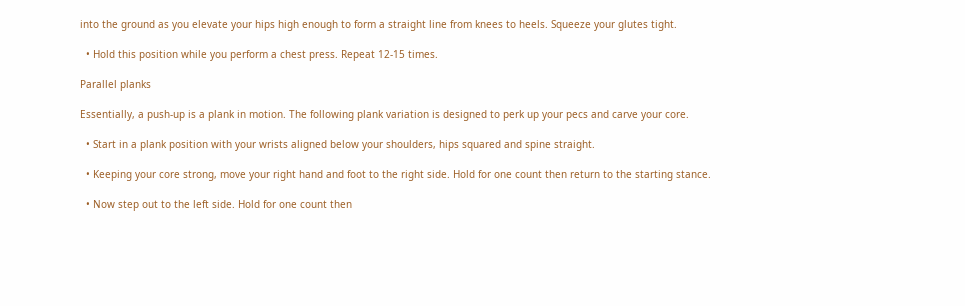into the ground as you elevate your hips high enough to form a straight line from knees to heels. Squeeze your glutes tight.

  • Hold this position while you perform a chest press. Repeat 12-15 times.

Parallel planks

Essentially, a push-up is a plank in motion. The following plank variation is designed to perk up your pecs and carve your core.

  • Start in a plank position with your wrists aligned below your shoulders, hips squared and spine straight.

  • Keeping your core strong, move your right hand and foot to the right side. Hold for one count then return to the starting stance.

  • Now step out to the left side. Hold for one count then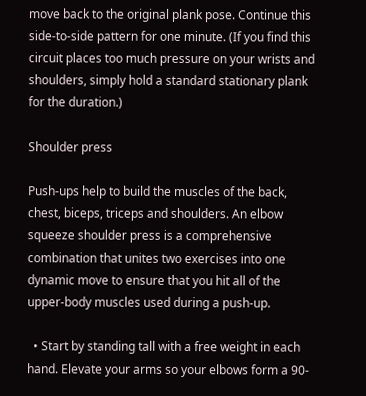move back to the original plank pose. Continue this side-to-side pattern for one minute. (If you find this circuit places too much pressure on your wrists and shoulders, simply hold a standard stationary plank for the duration.)

Shoulder press

Push-ups help to build the muscles of the back, chest, biceps, triceps and shoulders. An elbow squeeze shoulder press is a comprehensive combination that unites two exercises into one dynamic move to ensure that you hit all of the upper-body muscles used during a push-up.

  • Start by standing tall with a free weight in each hand. Elevate your arms so your elbows form a 90-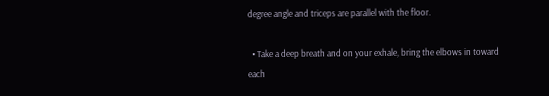degree angle and triceps are parallel with the floor.

  • Take a deep breath and on your exhale, bring the elbows in toward each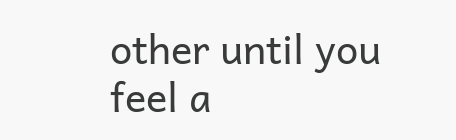other until you feel a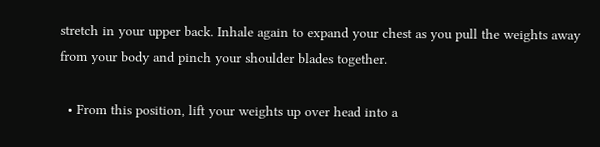stretch in your upper back. Inhale again to expand your chest as you pull the weights away from your body and pinch your shoulder blades together.

  • From this position, lift your weights up over head into a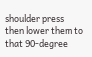shoulder press then lower them to that 90-degree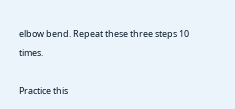elbow bend. Repeat these three steps 10 times.

Practice this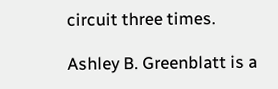circuit three times.

Ashley B. Greenblatt is a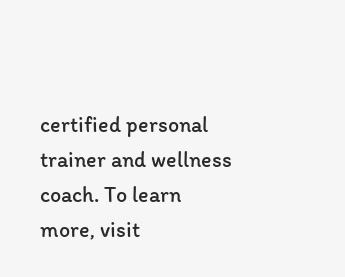certified personal trainer and wellness coach. To learn more, visit